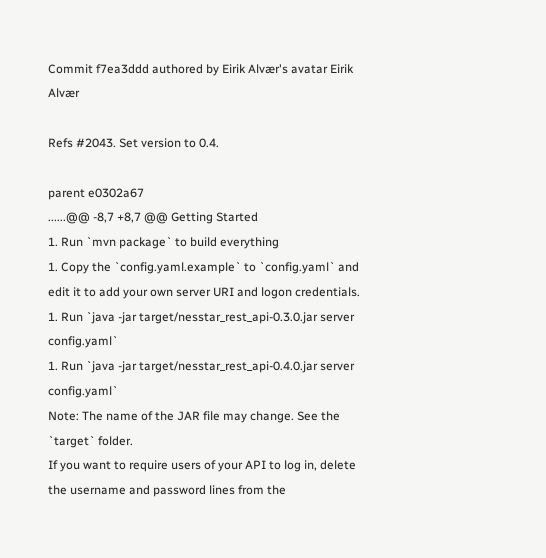Commit f7ea3ddd authored by Eirik Alvær's avatar Eirik Alvær

Refs #2043. Set version to 0.4.

parent e0302a67
......@@ -8,7 +8,7 @@ Getting Started
1. Run `mvn package` to build everything
1. Copy the `config.yaml.example` to `config.yaml` and edit it to add your own server URI and logon credentials.
1. Run `java -jar target/nesstar_rest_api-0.3.0.jar server config.yaml`
1. Run `java -jar target/nesstar_rest_api-0.4.0.jar server config.yaml`
Note: The name of the JAR file may change. See the `target` folder.
If you want to require users of your API to log in, delete the username and password lines from the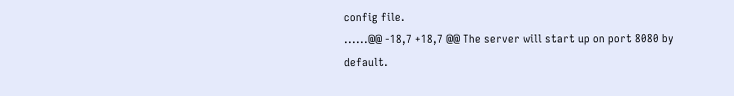config file.
......@@ -18,7 +18,7 @@ The server will start up on port 8080 by default.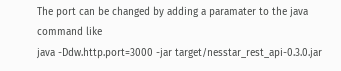The port can be changed by adding a paramater to the java command like
java -Ddw.http.port=3000 -jar target/nesstar_rest_api-0.3.0.jar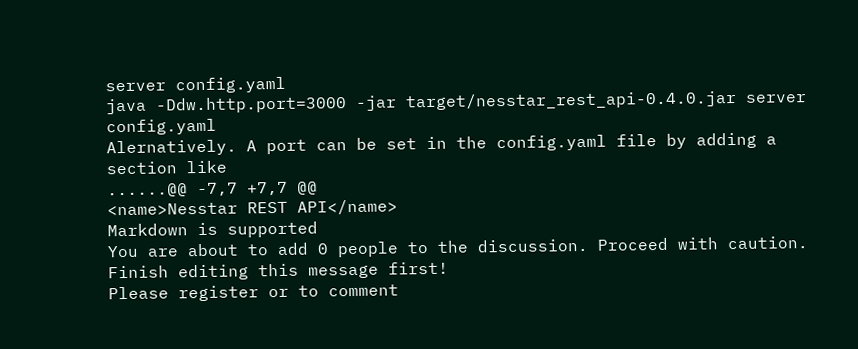server config.yaml
java -Ddw.http.port=3000 -jar target/nesstar_rest_api-0.4.0.jar server config.yaml
Alernatively. A port can be set in the config.yaml file by adding a section like
......@@ -7,7 +7,7 @@
<name>Nesstar REST API</name>
Markdown is supported
You are about to add 0 people to the discussion. Proceed with caution.
Finish editing this message first!
Please register or to comment